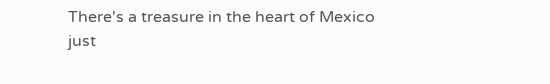There's a treasure in the heart of Mexico just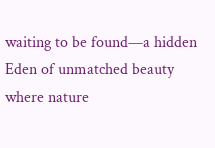waiting to be found—a hidden Eden of unmatched beauty where nature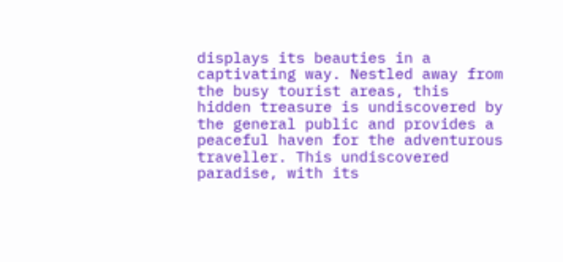displays its beauties in a captivating way. Nestled away from the busy tourist areas, this hidden treasure is undiscovered by the general public and provides a peaceful haven for the adventurous traveller. This undiscovered paradise, with its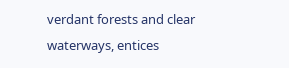verdant forests and clear waterways, entices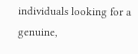individuals looking for a genuine,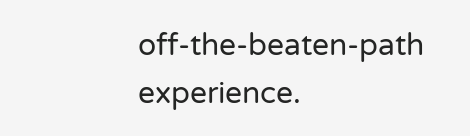off-the-beaten-path experience.